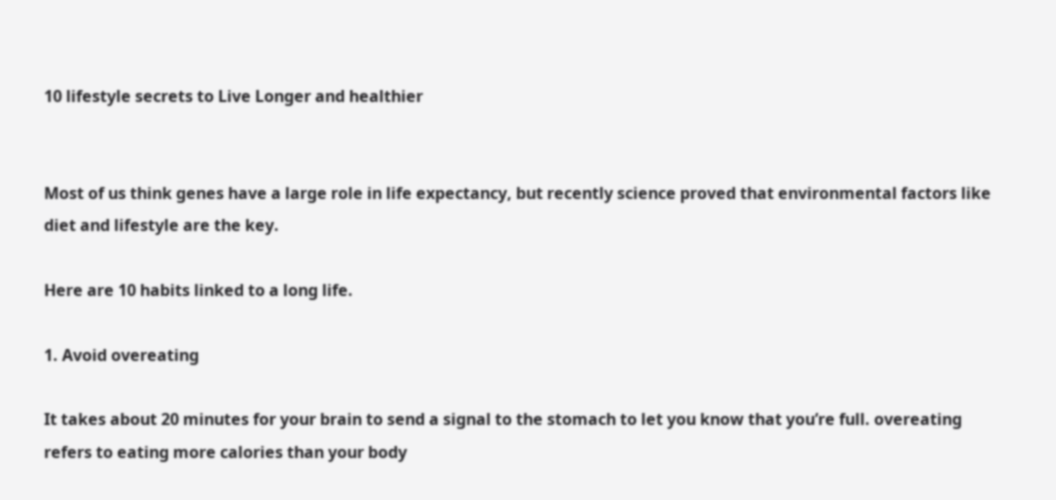10 lifestyle secrets to Live Longer and healthier


Most of us think genes have a large role in life expectancy, but recently science proved that environmental factors like diet and lifestyle are the key.

Here are 10 habits linked to a long life.

1. Avoid overeating

It takes about 20 minutes for your brain to send a signal to the stomach to let you know that you’re full. overeating refers to eating more calories than your body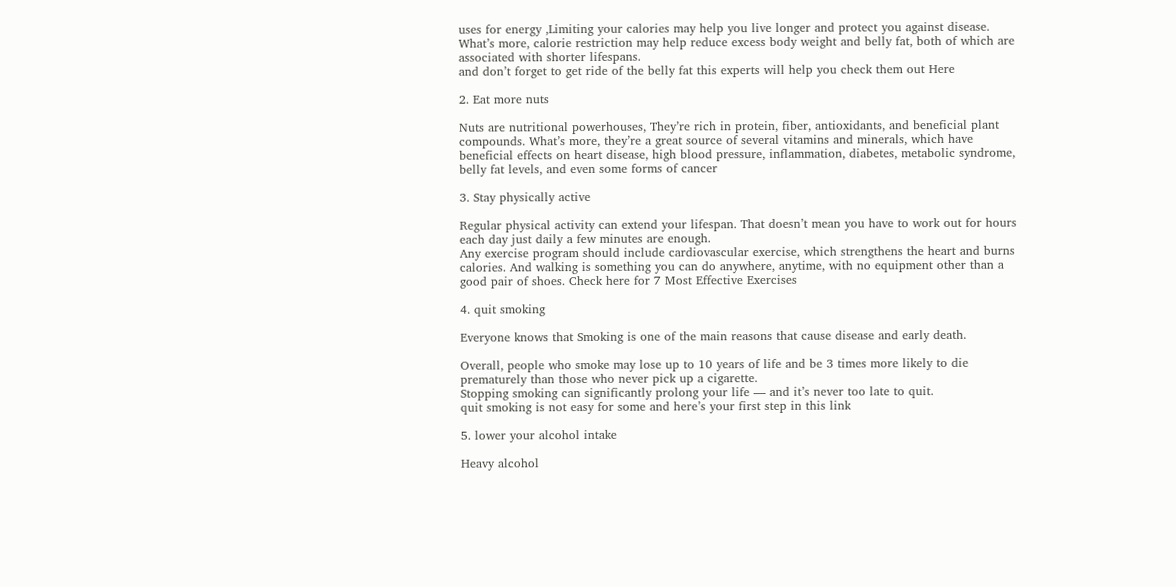uses for energy ,Limiting your calories may help you live longer and protect you against disease. What’s more, calorie restriction may help reduce excess body weight and belly fat, both of which are associated with shorter lifespans.
and don’t forget to get ride of the belly fat this experts will help you check them out Here

2. Eat more nuts

Nuts are nutritional powerhouses, They’re rich in protein, fiber, antioxidants, and beneficial plant compounds. What’s more, they’re a great source of several vitamins and minerals, which have beneficial effects on heart disease, high blood pressure, inflammation, diabetes, metabolic syndrome, belly fat levels, and even some forms of cancer

3. Stay physically active

Regular physical activity can extend your lifespan. That doesn’t mean you have to work out for hours each day just daily a few minutes are enough.
Any exercise program should include cardiovascular exercise, which strengthens the heart and burns calories. And walking is something you can do anywhere, anytime, with no equipment other than a good pair of shoes. Check here for 7 Most Effective Exercises

4. quit smoking

Everyone knows that Smoking is one of the main reasons that cause disease and early death.

Overall, people who smoke may lose up to 10 years of life and be 3 times more likely to die prematurely than those who never pick up a cigarette.
Stopping smoking can significantly prolong your life — and it’s never too late to quit.
quit smoking is not easy for some and here’s your first step in this link

5. lower your alcohol intake

Heavy alcohol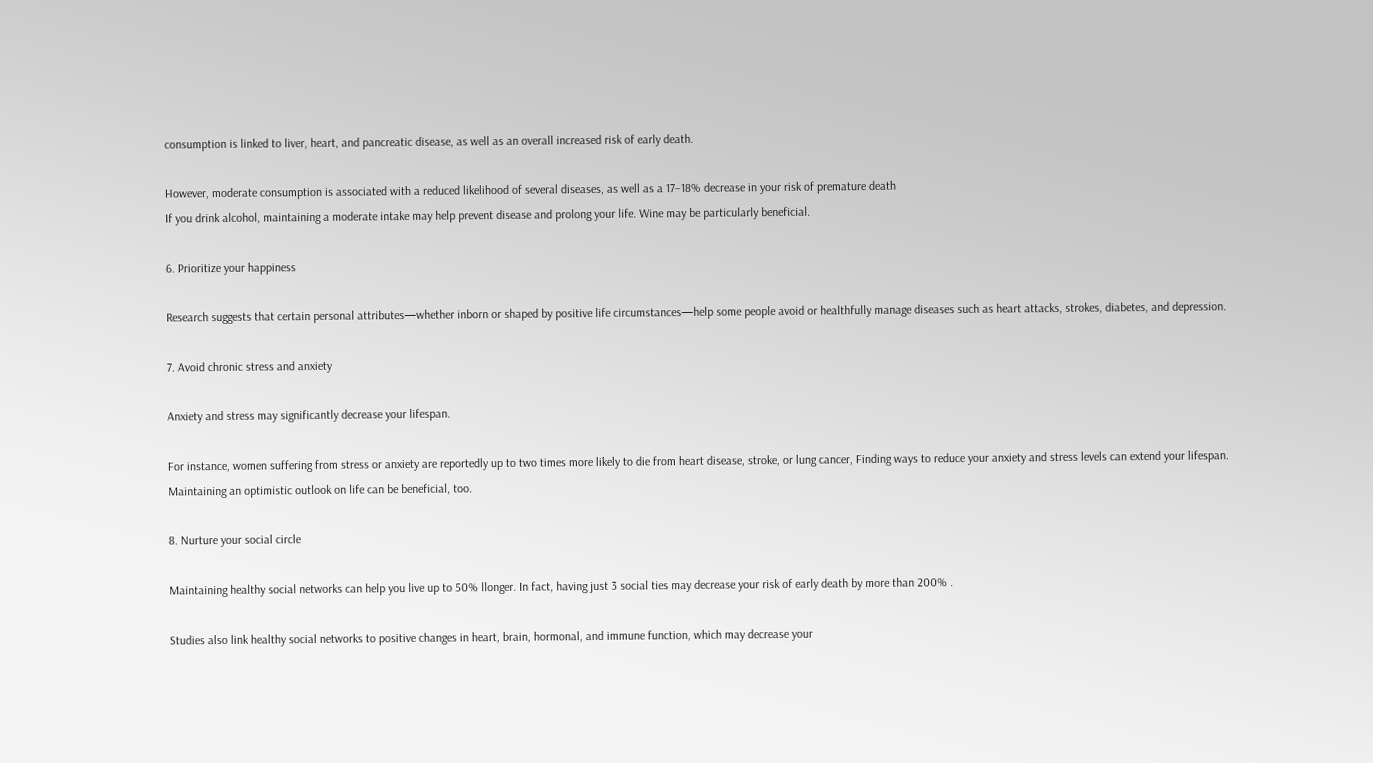consumption is linked to liver, heart, and pancreatic disease, as well as an overall increased risk of early death.

However, moderate consumption is associated with a reduced likelihood of several diseases, as well as a 17–18% decrease in your risk of premature death
If you drink alcohol, maintaining a moderate intake may help prevent disease and prolong your life. Wine may be particularly beneficial.

6. Prioritize your happiness

Research suggests that certain personal attributes—whether inborn or shaped by positive life circumstances—help some people avoid or healthfully manage diseases such as heart attacks, strokes, diabetes, and depression.

7. Avoid chronic stress and anxiety

Anxiety and stress may significantly decrease your lifespan.

For instance, women suffering from stress or anxiety are reportedly up to two times more likely to die from heart disease, stroke, or lung cancer, Finding ways to reduce your anxiety and stress levels can extend your lifespan. Maintaining an optimistic outlook on life can be beneficial, too.

8. Nurture your social circle

Maintaining healthy social networks can help you live up to 50% llonger. In fact, having just 3 social ties may decrease your risk of early death by more than 200% .

Studies also link healthy social networks to positive changes in heart, brain, hormonal, and immune function, which may decrease your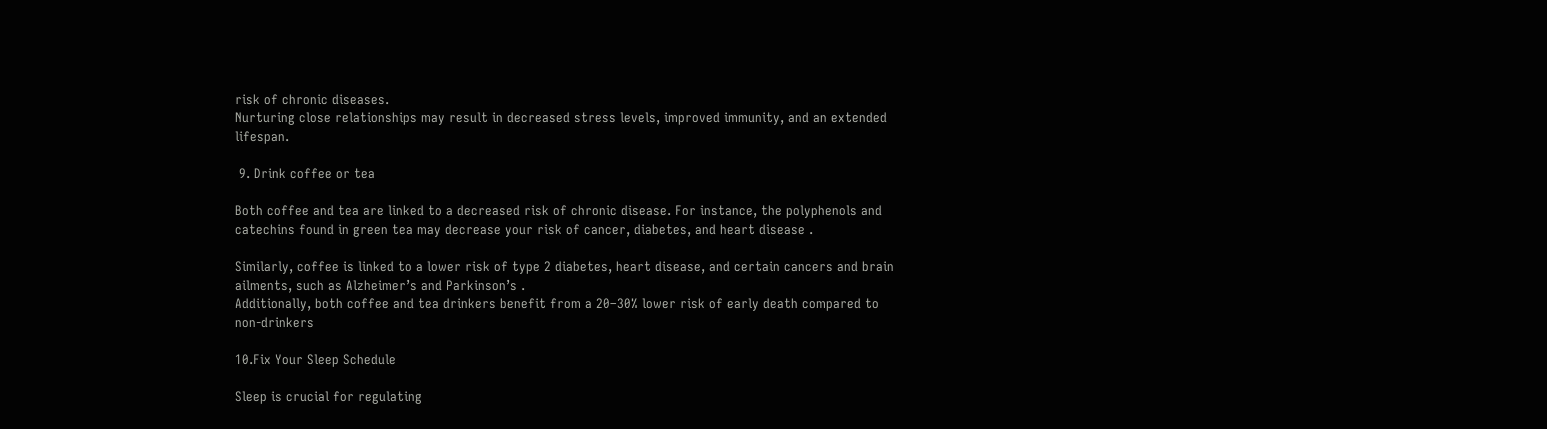risk of chronic diseases.
Nurturing close relationships may result in decreased stress levels, improved immunity, and an extended lifespan.

 9. Drink coffee or tea

Both coffee and tea are linked to a decreased risk of chronic disease. For instance, the polyphenols and catechins found in green tea may decrease your risk of cancer, diabetes, and heart disease .

Similarly, coffee is linked to a lower risk of type 2 diabetes, heart disease, and certain cancers and brain ailments, such as Alzheimer’s and Parkinson’s .
Additionally, both coffee and tea drinkers benefit from a 20–30% lower risk of early death compared to non-drinkers

10.Fix Your Sleep Schedule

Sleep is crucial for regulating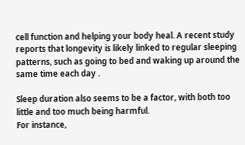cell function and helping your body heal. A recent study reports that longevity is likely linked to regular sleeping patterns, such as going to bed and waking up around the same time each day .

Sleep duration also seems to be a factor, with both too little and too much being harmful.
For instance,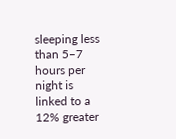sleeping less than 5–7 hours per night is linked to a 12% greater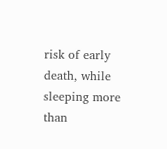risk of early death, while sleeping more than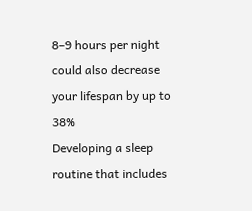8–9 hours per night could also decrease your lifespan by up to 38%
Developing a sleep routine that includes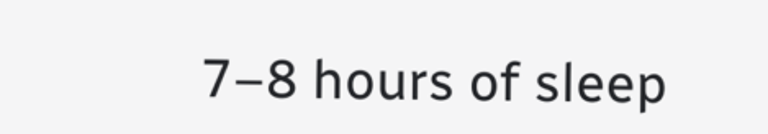7–8 hours of sleep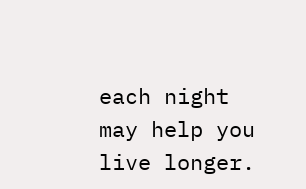each night may help you live longer.